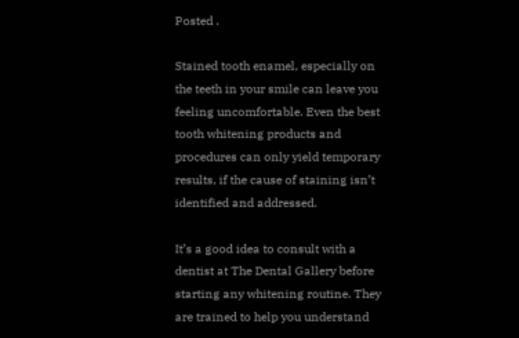Posted .

Stained tooth enamel, especially on the teeth in your smile can leave you feeling uncomfortable. Even the best tooth whitening products and procedures can only yield temporary results, if the cause of staining isn’t identified and addressed.

It’s a good idea to consult with a dentist at The Dental Gallery before starting any whitening routine. They are trained to help you understand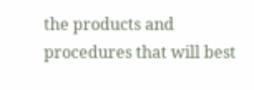the products and procedures that will best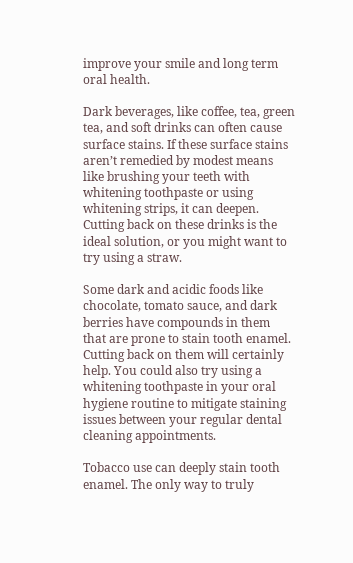improve your smile and long term oral health.

Dark beverages, like coffee, tea, green tea, and soft drinks can often cause surface stains. If these surface stains aren’t remedied by modest means like brushing your teeth with whitening toothpaste or using whitening strips, it can deepen. Cutting back on these drinks is the ideal solution, or you might want to try using a straw.

Some dark and acidic foods like chocolate, tomato sauce, and dark berries have compounds in them that are prone to stain tooth enamel. Cutting back on them will certainly help. You could also try using a whitening toothpaste in your oral hygiene routine to mitigate staining issues between your regular dental cleaning appointments.

Tobacco use can deeply stain tooth enamel. The only way to truly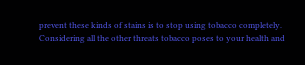prevent these kinds of stains is to stop using tobacco completely. Considering all the other threats tobacco poses to your health and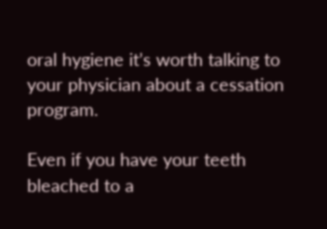oral hygiene it’s worth talking to your physician about a cessation program.

Even if you have your teeth bleached to a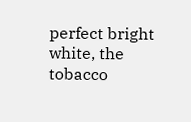perfect bright white, the tobacco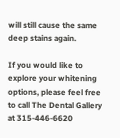will still cause the same deep stains again.

If you would like to explore your whitening options, please feel free to call The Dental Gallery at 315-446-6620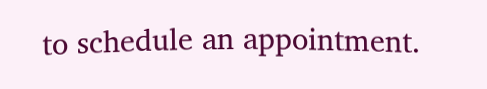to schedule an appointment.